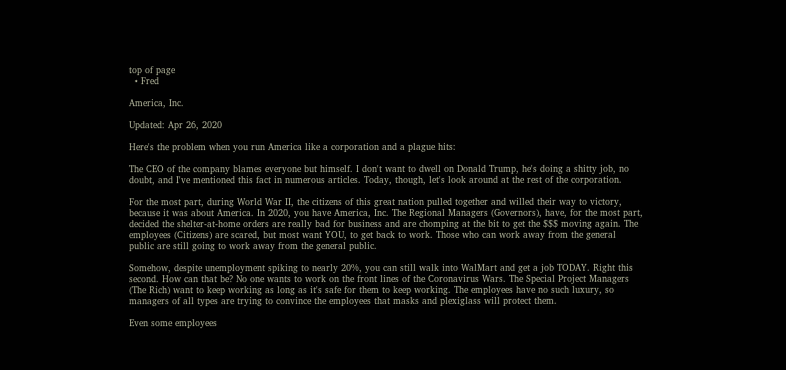top of page
  • Fred

America, Inc.

Updated: Apr 26, 2020

Here's the problem when you run America like a corporation and a plague hits:

The CEO of the company blames everyone but himself. I don't want to dwell on Donald Trump, he's doing a shitty job, no doubt, and I've mentioned this fact in numerous articles. Today, though, let's look around at the rest of the corporation.

For the most part, during World War II, the citizens of this great nation pulled together and willed their way to victory, because it was about America. In 2020, you have America, Inc. The Regional Managers (Governors), have, for the most part, decided the shelter-at-home orders are really bad for business and are chomping at the bit to get the $$$ moving again. The employees (Citizens) are scared, but most want YOU, to get back to work. Those who can work away from the general public are still going to work away from the general public.

Somehow, despite unemployment spiking to nearly 20%, you can still walk into WalMart and get a job TODAY. Right this second. How can that be? No one wants to work on the front lines of the Coronavirus Wars. The Special Project Managers (The Rich) want to keep working as long as it's safe for them to keep working. The employees have no such luxury, so managers of all types are trying to convince the employees that masks and plexiglass will protect them.

Even some employees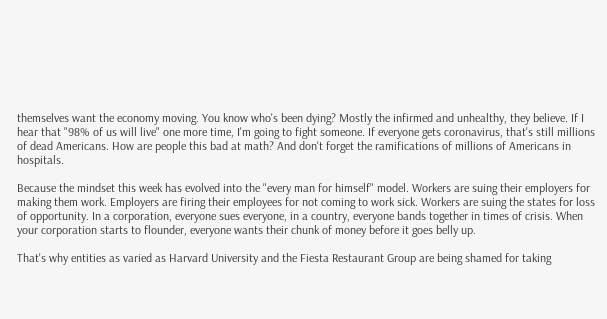themselves want the economy moving. You know who's been dying? Mostly the infirmed and unhealthy, they believe. If I hear that "98% of us will live" one more time, I'm going to fight someone. If everyone gets coronavirus, that's still millions of dead Americans. How are people this bad at math? And don't forget the ramifications of millions of Americans in hospitals.

Because the mindset this week has evolved into the "every man for himself" model. Workers are suing their employers for making them work. Employers are firing their employees for not coming to work sick. Workers are suing the states for loss of opportunity. In a corporation, everyone sues everyone, in a country, everyone bands together in times of crisis. When your corporation starts to flounder, everyone wants their chunk of money before it goes belly up.

That's why entities as varied as Harvard University and the Fiesta Restaurant Group are being shamed for taking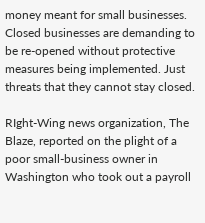money meant for small businesses. Closed businesses are demanding to be re-opened without protective measures being implemented. Just threats that they cannot stay closed.

RIght-Wing news organization, The Blaze, reported on the plight of a poor small-business owner in Washington who took out a payroll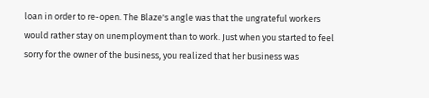loan in order to re-open. The Blaze's angle was that the ungrateful workers would rather stay on unemployment than to work. Just when you started to feel sorry for the owner of the business, you realized that her business was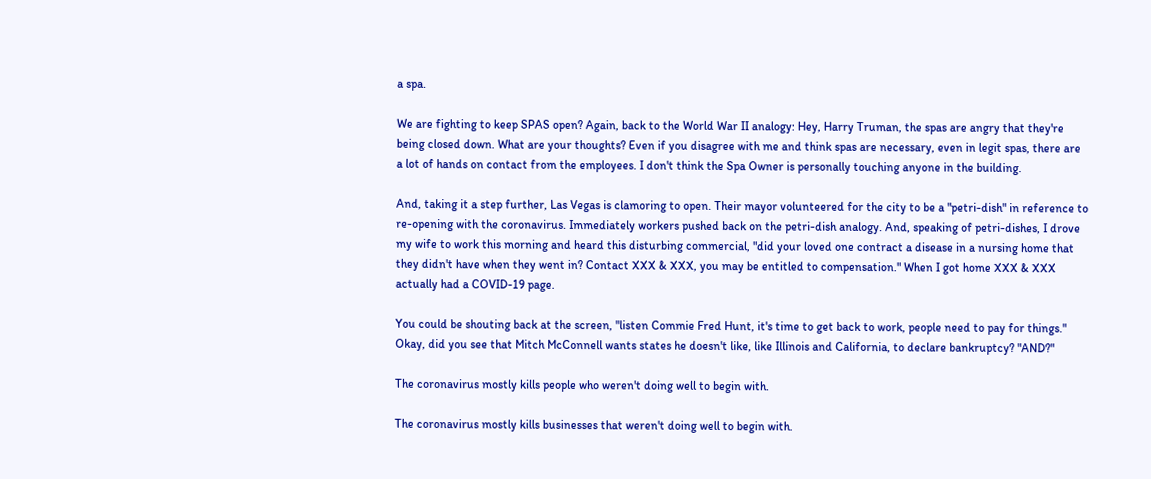a spa.

We are fighting to keep SPAS open? Again, back to the World War II analogy: Hey, Harry Truman, the spas are angry that they're being closed down. What are your thoughts? Even if you disagree with me and think spas are necessary, even in legit spas, there are a lot of hands on contact from the employees. I don't think the Spa Owner is personally touching anyone in the building.

And, taking it a step further, Las Vegas is clamoring to open. Their mayor volunteered for the city to be a "petri-dish" in reference to re-opening with the coronavirus. Immediately workers pushed back on the petri-dish analogy. And, speaking of petri-dishes, I drove my wife to work this morning and heard this disturbing commercial, "did your loved one contract a disease in a nursing home that they didn't have when they went in? Contact XXX & XXX, you may be entitled to compensation." When I got home XXX & XXX actually had a COVID-19 page.

You could be shouting back at the screen, "listen Commie Fred Hunt, it's time to get back to work, people need to pay for things." Okay, did you see that Mitch McConnell wants states he doesn't like, like Illinois and California, to declare bankruptcy? "AND?"

The coronavirus mostly kills people who weren't doing well to begin with.

The coronavirus mostly kills businesses that weren't doing well to begin with.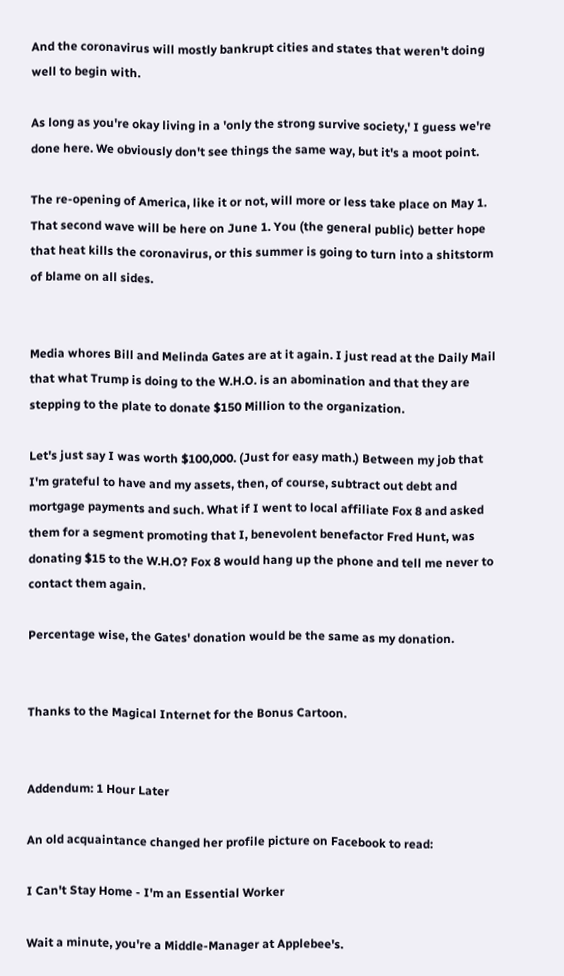And the coronavirus will mostly bankrupt cities and states that weren't doing well to begin with.

As long as you're okay living in a 'only the strong survive society,' I guess we're done here. We obviously don't see things the same way, but it's a moot point.

The re-opening of America, like it or not, will more or less take place on May 1. That second wave will be here on June 1. You (the general public) better hope that heat kills the coronavirus, or this summer is going to turn into a shitstorm of blame on all sides.


Media whores Bill and Melinda Gates are at it again. I just read at the Daily Mail that what Trump is doing to the W.H.O. is an abomination and that they are stepping to the plate to donate $150 Million to the organization.

Let's just say I was worth $100,000. (Just for easy math.) Between my job that I'm grateful to have and my assets, then, of course, subtract out debt and mortgage payments and such. What if I went to local affiliate Fox 8 and asked them for a segment promoting that I, benevolent benefactor Fred Hunt, was donating $15 to the W.H.O? Fox 8 would hang up the phone and tell me never to contact them again.

Percentage wise, the Gates' donation would be the same as my donation.


Thanks to the Magical Internet for the Bonus Cartoon.


Addendum: 1 Hour Later

An old acquaintance changed her profile picture on Facebook to read:

I Can't Stay Home - I'm an Essential Worker

Wait a minute, you're a Middle-Manager at Applebee's.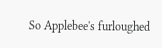So Applebee's furloughed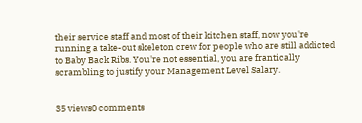their service staff and most of their kitchen staff, now you're running a take-out skeleton crew for people who are still addicted to Baby Back Ribs. You're not essential, you are frantically scrambling to justify your Management Level Salary.


35 views0 comments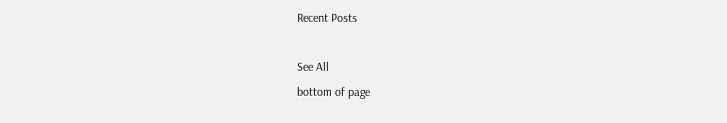Recent Posts

See All
bottom of page